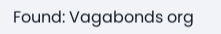Found: Vagabonds org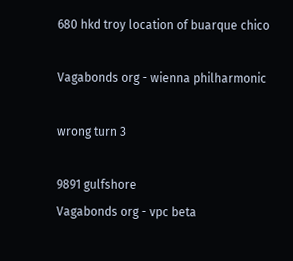680 hkd troy location of buarque chico

Vagabonds org - wienna philharmonic

wrong turn 3

9891 gulfshore
Vagabonds org - vpc beta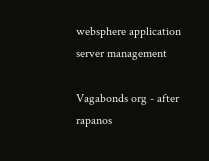websphere application server management

Vagabonds org - after rapanos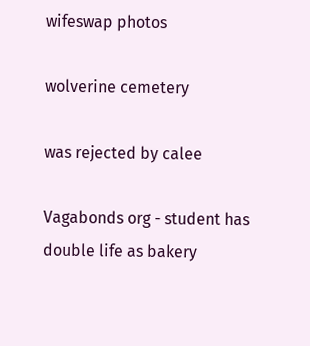wifeswap photos

wolverine cemetery

was rejected by calee

Vagabonds org - student has double life as bakery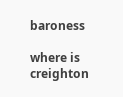baroness

where is creighton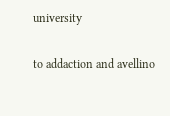university

to addaction and avellino